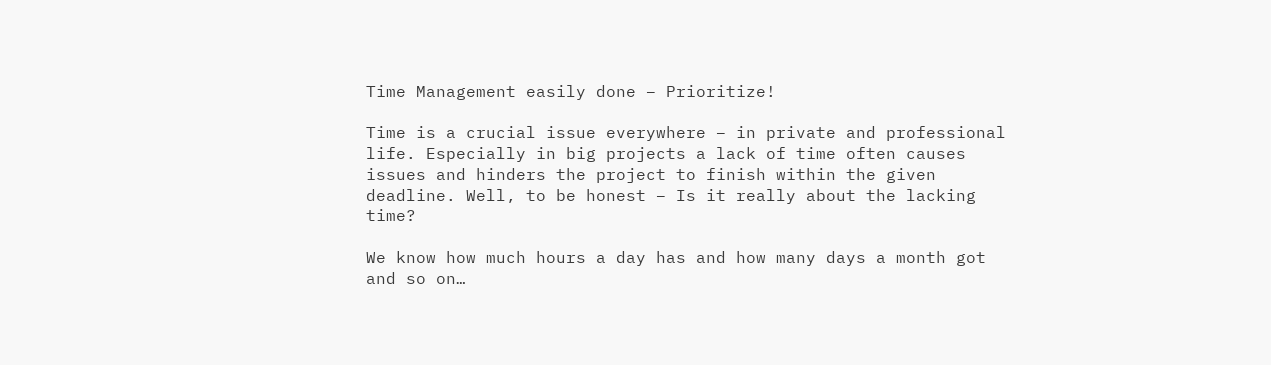Time Management easily done – Prioritize!

Time is a crucial issue everywhere – in private and professional life. Especially in big projects a lack of time often causes issues and hinders the project to finish within the given deadline. Well, to be honest – Is it really about the lacking time?

We know how much hours a day has and how many days a month got and so on…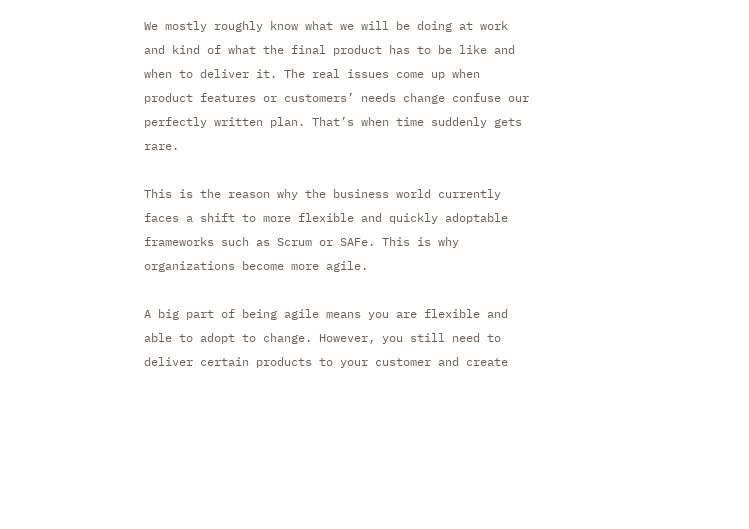We mostly roughly know what we will be doing at work and kind of what the final product has to be like and when to deliver it. The real issues come up when product features or customers’ needs change confuse our perfectly written plan. That’s when time suddenly gets rare.

This is the reason why the business world currently faces a shift to more flexible and quickly adoptable frameworks such as Scrum or SAFe. This is why organizations become more agile.

A big part of being agile means you are flexible and able to adopt to change. However, you still need to deliver certain products to your customer and create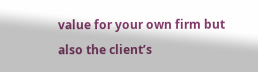value for your own firm but also the client’s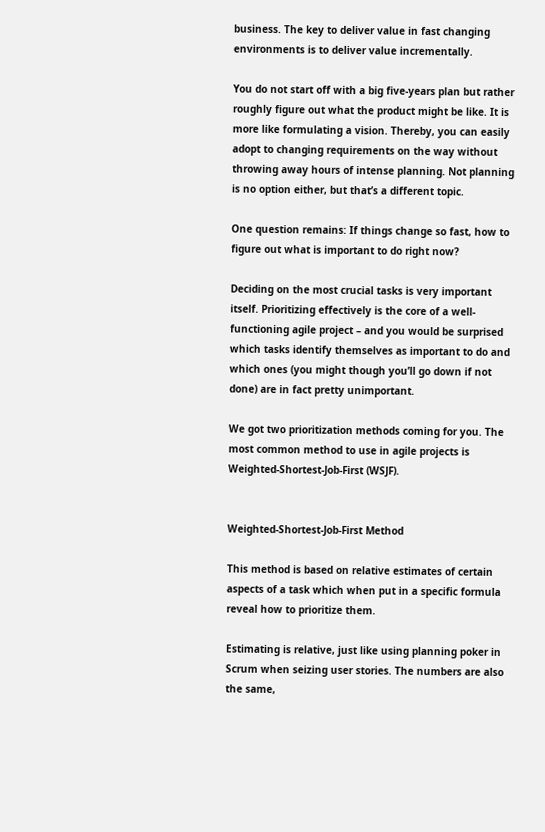business. The key to deliver value in fast changing environments is to deliver value incrementally.

You do not start off with a big five-years plan but rather roughly figure out what the product might be like. It is more like formulating a vision. Thereby, you can easily adopt to changing requirements on the way without throwing away hours of intense planning. Not planning is no option either, but that’s a different topic.

One question remains: If things change so fast, how to figure out what is important to do right now?

Deciding on the most crucial tasks is very important itself. Prioritizing effectively is the core of a well-functioning agile project – and you would be surprised which tasks identify themselves as important to do and which ones (you might though you’ll go down if not done) are in fact pretty unimportant.

We got two prioritization methods coming for you. The most common method to use in agile projects is Weighted-Shortest-Job-First (WSJF).


Weighted-Shortest-Job-First Method

This method is based on relative estimates of certain aspects of a task which when put in a specific formula reveal how to prioritize them.

Estimating is relative, just like using planning poker in Scrum when seizing user stories. The numbers are also the same,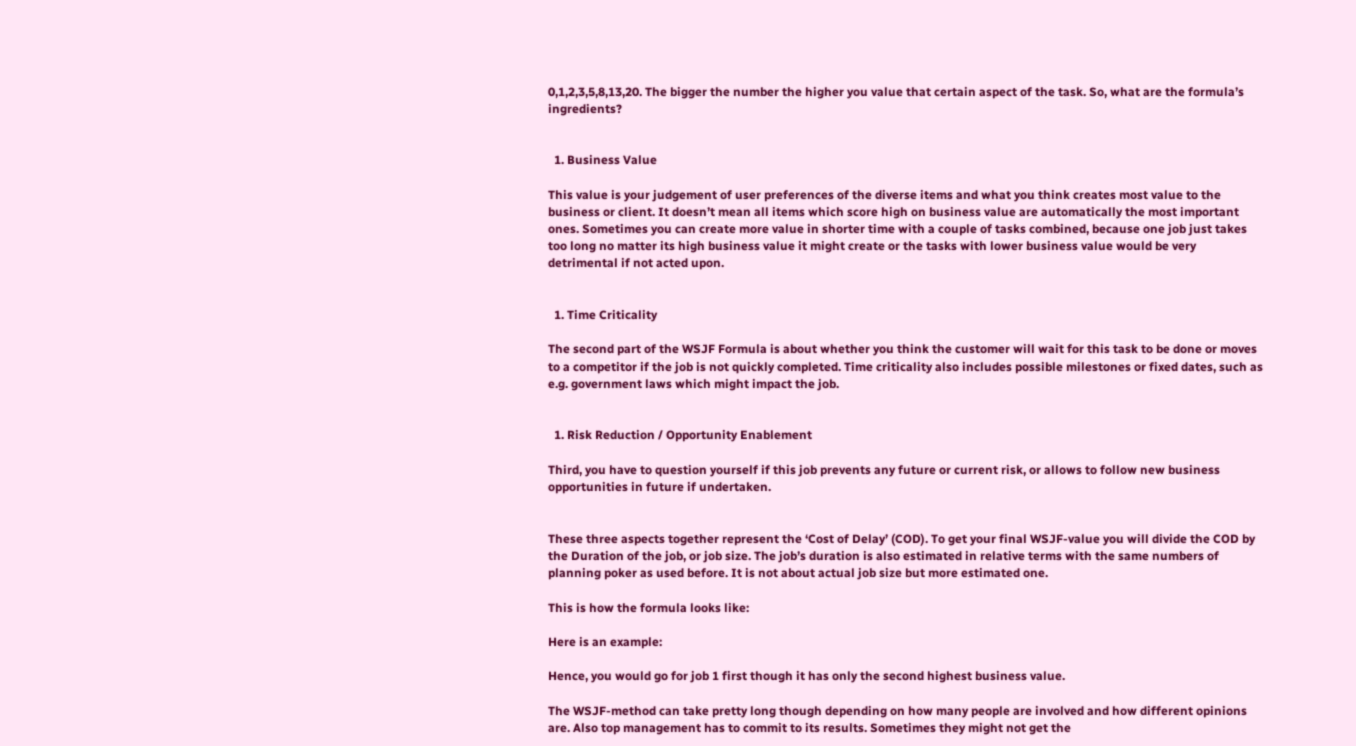0,1,2,3,5,8,13,20. The bigger the number the higher you value that certain aspect of the task. So, what are the formula’s ingredients?


  1. Business Value

This value is your judgement of user preferences of the diverse items and what you think creates most value to the business or client. It doesn’t mean all items which score high on business value are automatically the most important ones. Sometimes you can create more value in shorter time with a couple of tasks combined, because one job just takes too long no matter its high business value it might create or the tasks with lower business value would be very detrimental if not acted upon.


  1. Time Criticality

The second part of the WSJF Formula is about whether you think the customer will wait for this task to be done or moves to a competitor if the job is not quickly completed. Time criticality also includes possible milestones or fixed dates, such as e.g. government laws which might impact the job.


  1. Risk Reduction / Opportunity Enablement

Third, you have to question yourself if this job prevents any future or current risk, or allows to follow new business opportunities in future if undertaken.


These three aspects together represent the ‘Cost of Delay’ (COD). To get your final WSJF-value you will divide the COD by the Duration of the job, or job size. The job’s duration is also estimated in relative terms with the same numbers of planning poker as used before. It is not about actual job size but more estimated one.

This is how the formula looks like:

Here is an example:

Hence, you would go for job 1 first though it has only the second highest business value.

The WSJF-method can take pretty long though depending on how many people are involved and how different opinions are. Also top management has to commit to its results. Sometimes they might not get the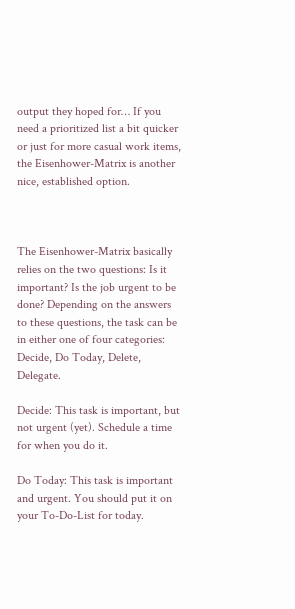output they hoped for… If you need a prioritized list a bit quicker or just for more casual work items, the Eisenhower-Matrix is another nice, established option.



The Eisenhower-Matrix basically relies on the two questions: Is it important? Is the job urgent to be done? Depending on the answers to these questions, the task can be in either one of four categories: Decide, Do Today, Delete, Delegate.

Decide: This task is important, but not urgent (yet). Schedule a time for when you do it.

Do Today: This task is important and urgent. You should put it on your To-Do-List for today.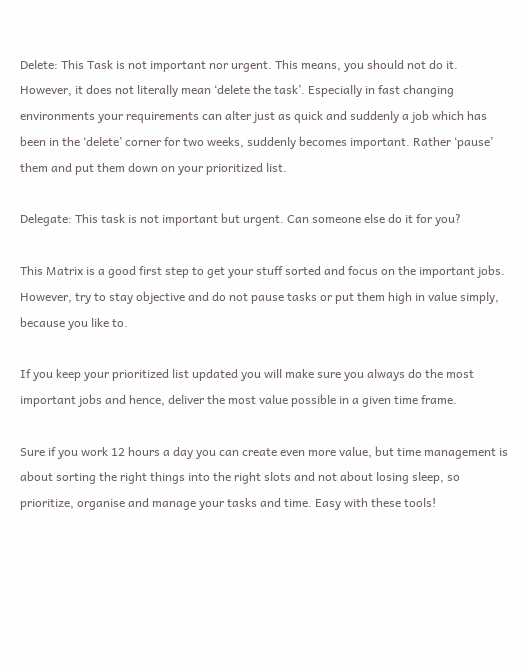Delete: This Task is not important nor urgent. This means, you should not do it. However, it does not literally mean ‘delete the task’. Especially in fast changing environments your requirements can alter just as quick and suddenly a job which has been in the ‘delete’ corner for two weeks, suddenly becomes important. Rather ‘pause’ them and put them down on your prioritized list.

Delegate: This task is not important but urgent. Can someone else do it for you?

This Matrix is a good first step to get your stuff sorted and focus on the important jobs. However, try to stay objective and do not pause tasks or put them high in value simply, because you like to.

If you keep your prioritized list updated you will make sure you always do the most important jobs and hence, deliver the most value possible in a given time frame.

Sure if you work 12 hours a day you can create even more value, but time management is about sorting the right things into the right slots and not about losing sleep, so prioritize, organise and manage your tasks and time. Easy with these tools!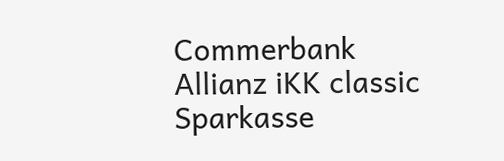Commerbank Allianz iKK classic Sparkasse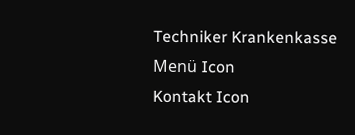Techniker Krankenkasse
Menü Icon
Kontakt Icon